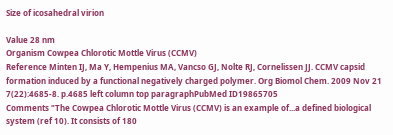Size of icosahedral virion

Value 28 nm
Organism Cowpea Chlorotic Mottle Virus (CCMV)
Reference Minten IJ, Ma Y, Hempenius MA, Vancso GJ, Nolte RJ, Cornelissen JJ. CCMV capsid formation induced by a functional negatively charged polymer. Org Biomol Chem. 2009 Nov 21 7(22):4685-8. p.4685 left column top paragraphPubMed ID19865705
Comments "The Cowpea Chlorotic Mottle Virus (CCMV) is an example of...a defined biological system (ref 10). It consists of 180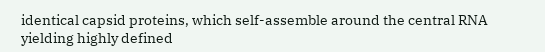identical capsid proteins, which self-assemble around the central RNA yielding highly defined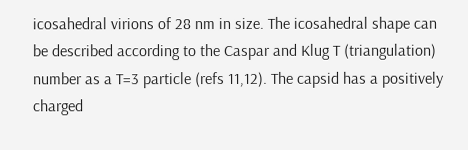icosahedral virions of 28 nm in size. The icosahedral shape can be described according to the Caspar and Klug T (triangulation) number as a T=3 particle (refs 11,12). The capsid has a positively charged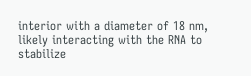interior with a diameter of 18 nm, likely interacting with the RNA to stabilize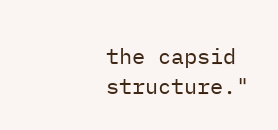the capsid structure."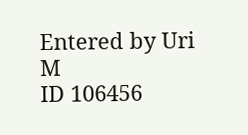Entered by Uri M
ID 106456